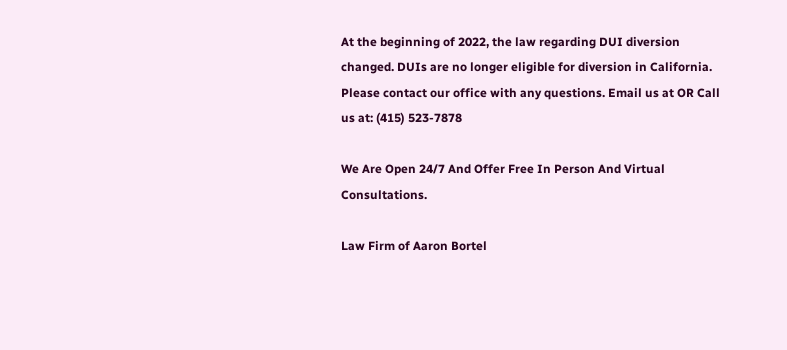At the beginning of 2022, the law regarding DUI diversion changed. DUIs are no longer eligible for diversion in California. Please contact our office with any questions. Email us at OR Call us at: (415) 523-7878

We Are Open 24/7 And Offer Free In Person And Virtual Consultations.

Law Firm of Aaron Bortel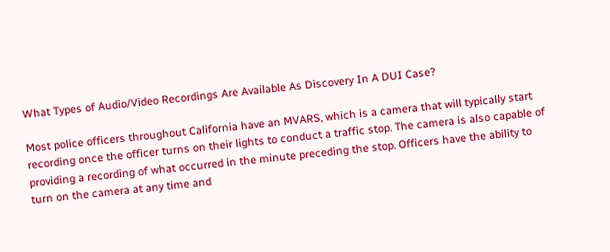What Types of Audio/Video Recordings Are Available As Discovery In A DUI Case?

Most police officers throughout California have an MVARS, which is a camera that will typically start recording once the officer turns on their lights to conduct a traffic stop. The camera is also capable of providing a recording of what occurred in the minute preceding the stop. Officers have the ability to turn on the camera at any time and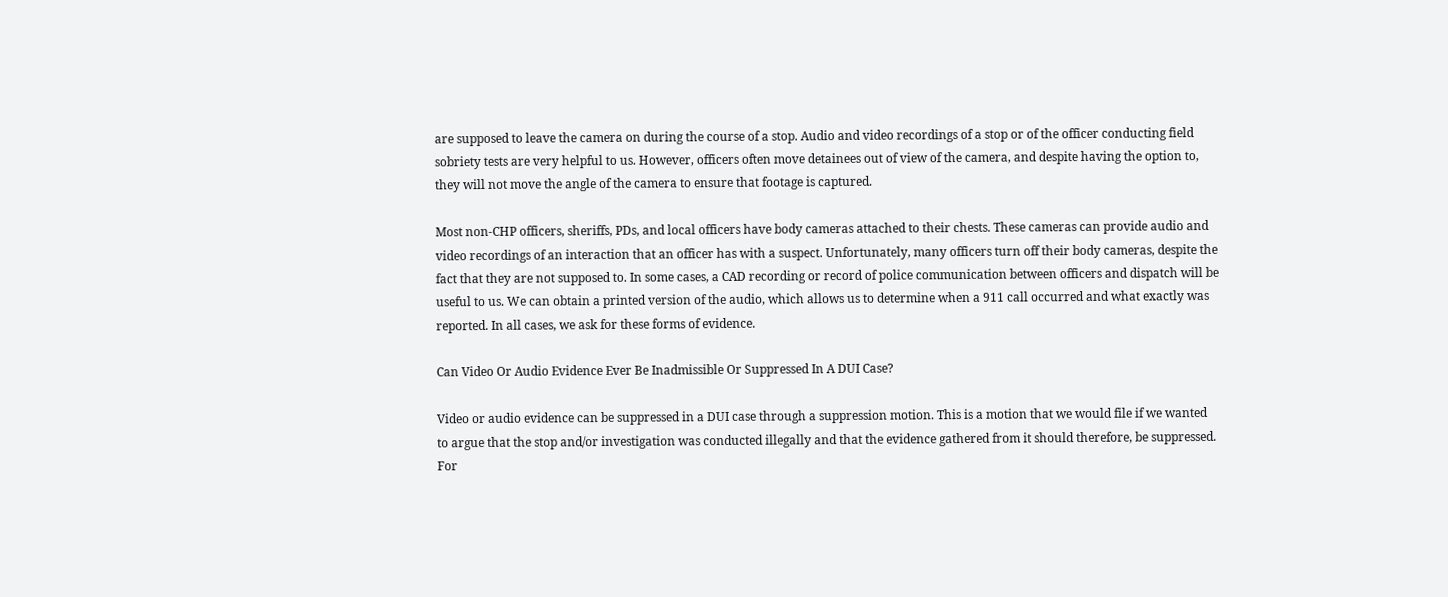are supposed to leave the camera on during the course of a stop. Audio and video recordings of a stop or of the officer conducting field sobriety tests are very helpful to us. However, officers often move detainees out of view of the camera, and despite having the option to, they will not move the angle of the camera to ensure that footage is captured.

Most non-CHP officers, sheriffs, PDs, and local officers have body cameras attached to their chests. These cameras can provide audio and video recordings of an interaction that an officer has with a suspect. Unfortunately, many officers turn off their body cameras, despite the fact that they are not supposed to. In some cases, a CAD recording or record of police communication between officers and dispatch will be useful to us. We can obtain a printed version of the audio, which allows us to determine when a 911 call occurred and what exactly was reported. In all cases, we ask for these forms of evidence.

Can Video Or Audio Evidence Ever Be Inadmissible Or Suppressed In A DUI Case?

Video or audio evidence can be suppressed in a DUI case through a suppression motion. This is a motion that we would file if we wanted to argue that the stop and/or investigation was conducted illegally and that the evidence gathered from it should therefore, be suppressed. For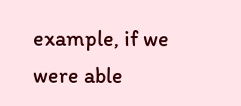example, if we were able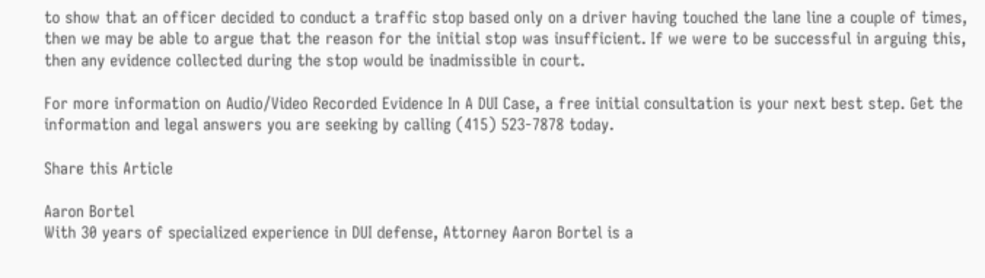to show that an officer decided to conduct a traffic stop based only on a driver having touched the lane line a couple of times, then we may be able to argue that the reason for the initial stop was insufficient. If we were to be successful in arguing this, then any evidence collected during the stop would be inadmissible in court.

For more information on Audio/Video Recorded Evidence In A DUI Case, a free initial consultation is your next best step. Get the information and legal answers you are seeking by calling (415) 523-7878 today.

Share this Article

Aaron Bortel
With 30 years of specialized experience in DUI defense, Attorney Aaron Bortel is a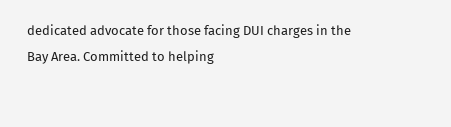dedicated advocate for those facing DUI charges in the Bay Area. Committed to helping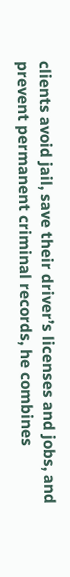clients avoid jail, save their driver’s licenses and jobs, and prevent permanent criminal records, he combines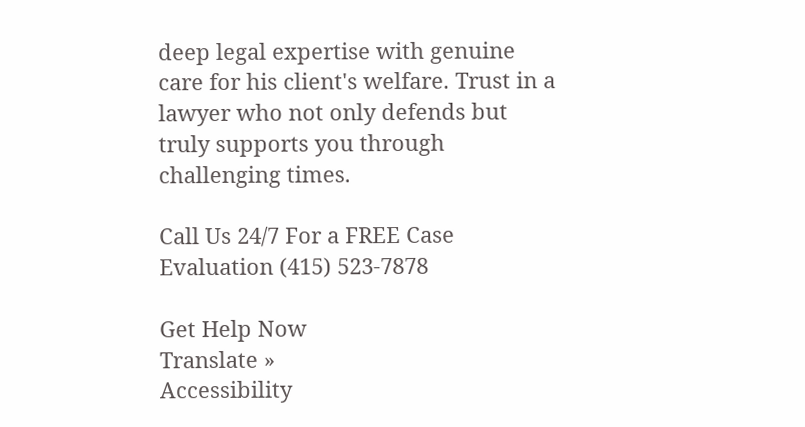deep legal expertise with genuine care for his client's welfare. Trust in a lawyer who not only defends but truly supports you through challenging times.

Call Us 24/7 For a FREE Case Evaluation (415) 523-7878

Get Help Now
Translate »
Accessibility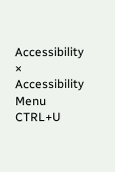Accessibility
× Accessibility Menu CTRL+U